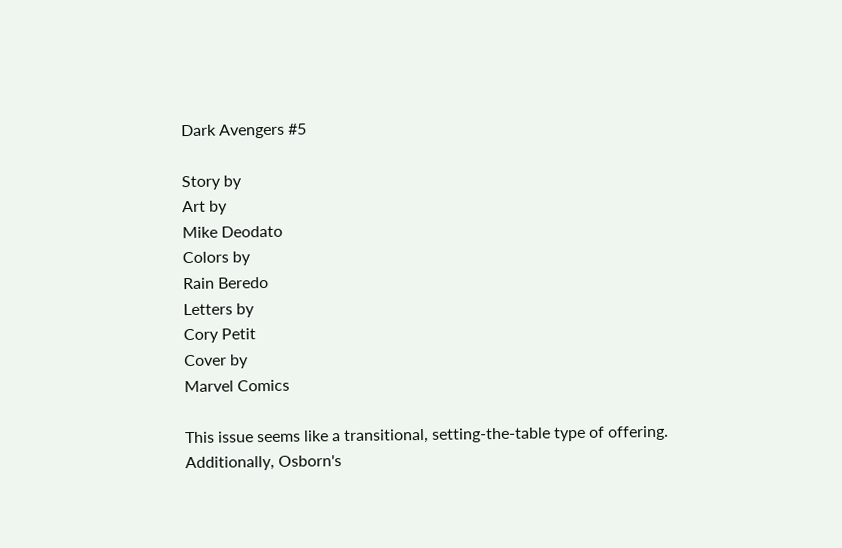Dark Avengers #5

Story by
Art by
Mike Deodato
Colors by
Rain Beredo
Letters by
Cory Petit
Cover by
Marvel Comics

This issue seems like a transitional, setting-the-table type of offering. Additionally, Osborn's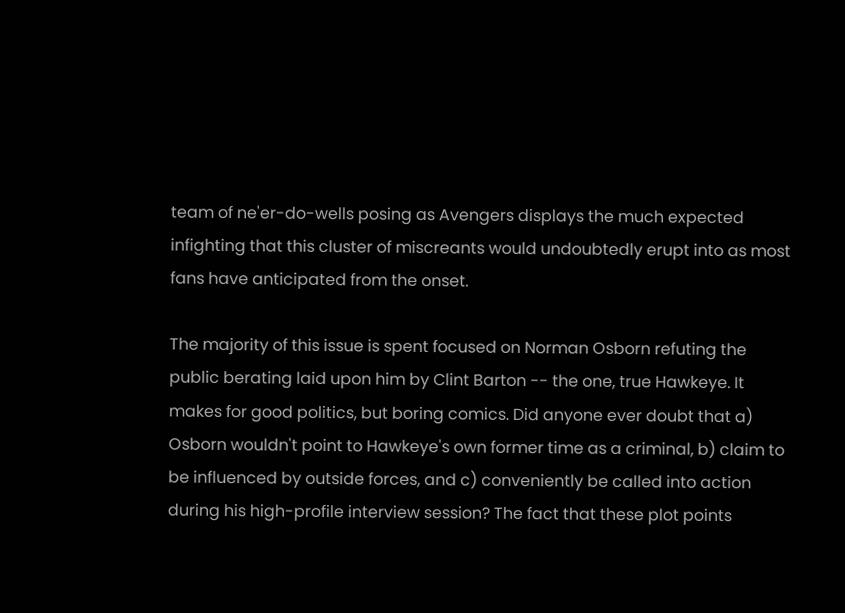team of ne'er-do-wells posing as Avengers displays the much expected infighting that this cluster of miscreants would undoubtedly erupt into as most fans have anticipated from the onset.

The majority of this issue is spent focused on Norman Osborn refuting the public berating laid upon him by Clint Barton -- the one, true Hawkeye. It makes for good politics, but boring comics. Did anyone ever doubt that a) Osborn wouldn't point to Hawkeye's own former time as a criminal, b) claim to be influenced by outside forces, and c) conveniently be called into action during his high-profile interview session? The fact that these plot points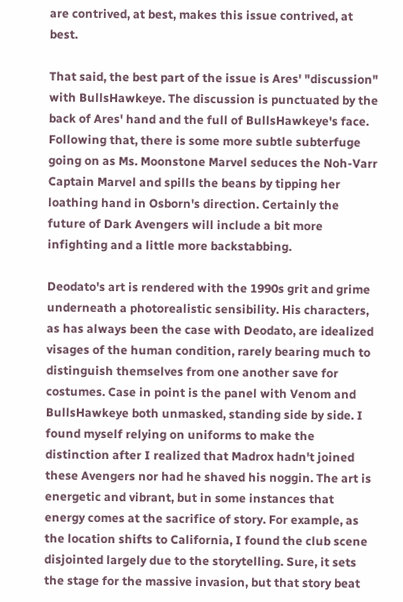are contrived, at best, makes this issue contrived, at best.

That said, the best part of the issue is Ares' "discussion" with BullsHawkeye. The discussion is punctuated by the back of Ares' hand and the full of BullsHawkeye's face. Following that, there is some more subtle subterfuge going on as Ms. Moonstone Marvel seduces the Noh-Varr Captain Marvel and spills the beans by tipping her loathing hand in Osborn's direction. Certainly the future of Dark Avengers will include a bit more infighting and a little more backstabbing.

Deodato's art is rendered with the 1990s grit and grime underneath a photorealistic sensibility. His characters, as has always been the case with Deodato, are idealized visages of the human condition, rarely bearing much to distinguish themselves from one another save for costumes. Case in point is the panel with Venom and BullsHawkeye both unmasked, standing side by side. I found myself relying on uniforms to make the distinction after I realized that Madrox hadn't joined these Avengers nor had he shaved his noggin. The art is energetic and vibrant, but in some instances that energy comes at the sacrifice of story. For example, as the location shifts to California, I found the club scene disjointed largely due to the storytelling. Sure, it sets the stage for the massive invasion, but that story beat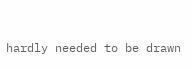hardly needed to be drawn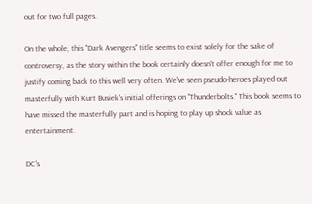out for two full pages.

On the whole, this "Dark Avengers" title seems to exist solely for the sake of controversy, as the story within the book certainly doesn't offer enough for me to justify coming back to this well very often. We've seen pseudo-heroes played out masterfully with Kurt Busiek's initial offerings on "Thunderbolts." This book seems to have missed the masterfully part and is hoping to play up shock value as entertainment.

DC's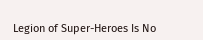Legion of Super-Heroes Is No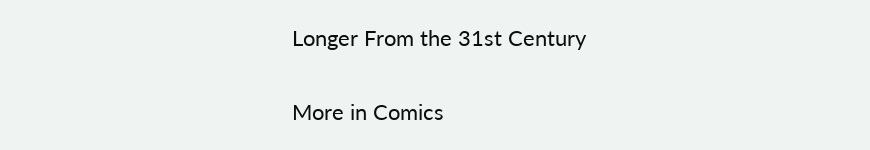Longer From the 31st Century

More in Comics